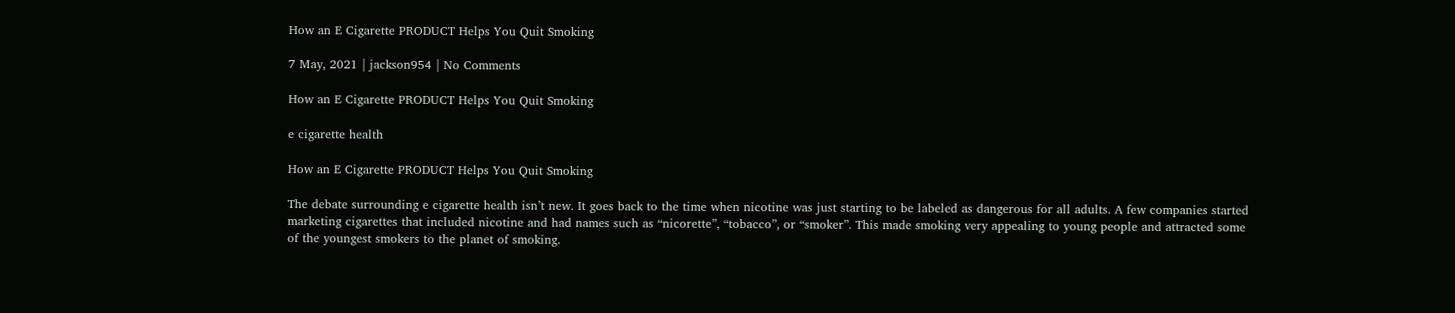How an E Cigarette PRODUCT Helps You Quit Smoking

7 May, 2021 | jackson954 | No Comments

How an E Cigarette PRODUCT Helps You Quit Smoking

e cigarette health

How an E Cigarette PRODUCT Helps You Quit Smoking

The debate surrounding e cigarette health isn’t new. It goes back to the time when nicotine was just starting to be labeled as dangerous for all adults. A few companies started marketing cigarettes that included nicotine and had names such as “nicorette”, “tobacco”, or “smoker”. This made smoking very appealing to young people and attracted some of the youngest smokers to the planet of smoking.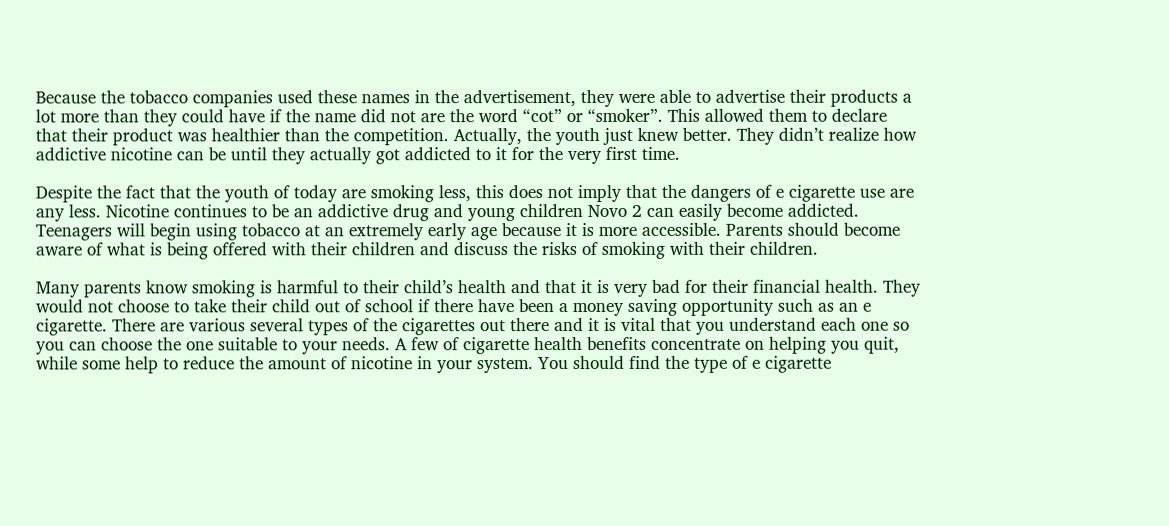Because the tobacco companies used these names in the advertisement, they were able to advertise their products a lot more than they could have if the name did not are the word “cot” or “smoker”. This allowed them to declare that their product was healthier than the competition. Actually, the youth just knew better. They didn’t realize how addictive nicotine can be until they actually got addicted to it for the very first time.

Despite the fact that the youth of today are smoking less, this does not imply that the dangers of e cigarette use are any less. Nicotine continues to be an addictive drug and young children Novo 2 can easily become addicted. Teenagers will begin using tobacco at an extremely early age because it is more accessible. Parents should become aware of what is being offered with their children and discuss the risks of smoking with their children.

Many parents know smoking is harmful to their child’s health and that it is very bad for their financial health. They would not choose to take their child out of school if there have been a money saving opportunity such as an e cigarette. There are various several types of the cigarettes out there and it is vital that you understand each one so you can choose the one suitable to your needs. A few of cigarette health benefits concentrate on helping you quit, while some help to reduce the amount of nicotine in your system. You should find the type of e cigarette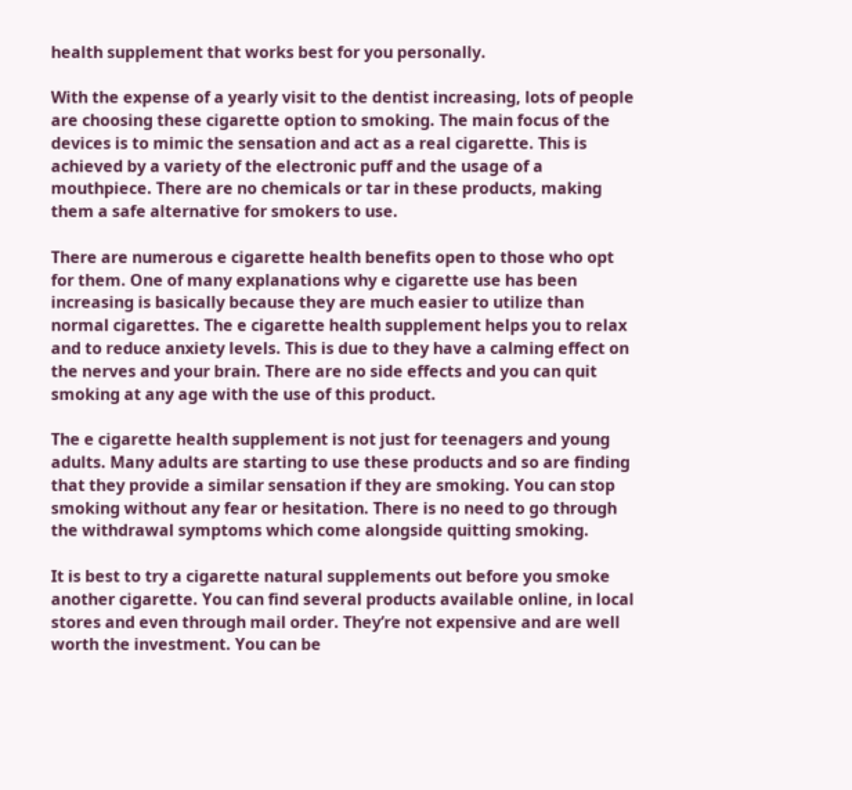health supplement that works best for you personally.

With the expense of a yearly visit to the dentist increasing, lots of people are choosing these cigarette option to smoking. The main focus of the devices is to mimic the sensation and act as a real cigarette. This is achieved by a variety of the electronic puff and the usage of a mouthpiece. There are no chemicals or tar in these products, making them a safe alternative for smokers to use.

There are numerous e cigarette health benefits open to those who opt for them. One of many explanations why e cigarette use has been increasing is basically because they are much easier to utilize than normal cigarettes. The e cigarette health supplement helps you to relax and to reduce anxiety levels. This is due to they have a calming effect on the nerves and your brain. There are no side effects and you can quit smoking at any age with the use of this product.

The e cigarette health supplement is not just for teenagers and young adults. Many adults are starting to use these products and so are finding that they provide a similar sensation if they are smoking. You can stop smoking without any fear or hesitation. There is no need to go through the withdrawal symptoms which come alongside quitting smoking.

It is best to try a cigarette natural supplements out before you smoke another cigarette. You can find several products available online, in local stores and even through mail order. They’re not expensive and are well worth the investment. You can be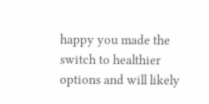happy you made the switch to healthier options and will likely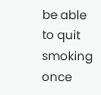be able to quit smoking once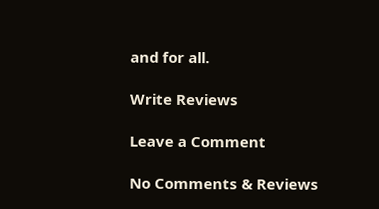and for all.

Write Reviews

Leave a Comment

No Comments & Reviews